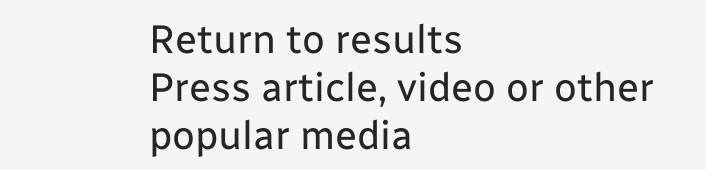Return to results
Press article, video or other popular media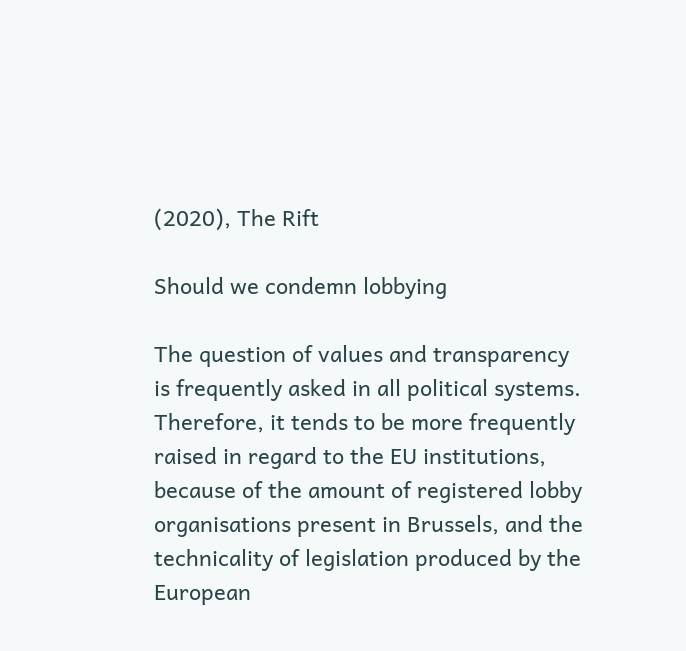(2020), The Rift

Should we condemn lobbying

The question of values and transparency is frequently asked in all political systems. Therefore, it tends to be more frequently raised in regard to the EU institutions, because of the amount of registered lobby organisations present in Brussels, and the technicality of legislation produced by the European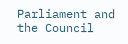Parliament and the Council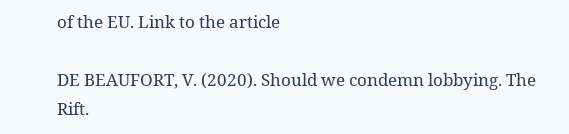of the EU. Link to the article

DE BEAUFORT, V. (2020). Should we condemn lobbying. The Rift.